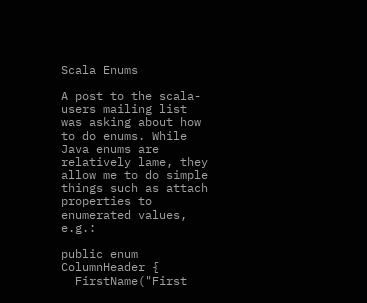Scala Enums

A post to the scala-users mailing list was asking about how to do enums. While Java enums are relatively lame, they allow me to do simple things such as attach properties to enumerated values, e.g.:

public enum ColumnHeader {
  FirstName("First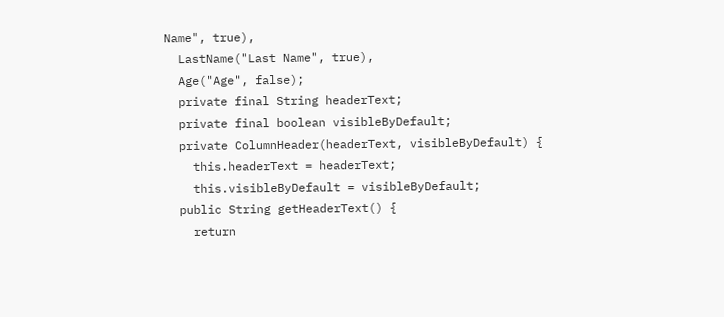Name", true),
  LastName("Last Name", true),
  Age("Age", false);
  private final String headerText;
  private final boolean visibleByDefault;
  private ColumnHeader(headerText, visibleByDefault) {
    this.headerText = headerText;
    this.visibleByDefault = visibleByDefault;
  public String getHeaderText() {
    return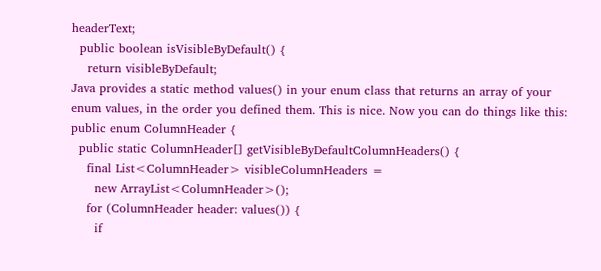headerText;
  public boolean isVisibleByDefault() {
    return visibleByDefault;
Java provides a static method values() in your enum class that returns an array of your enum values, in the order you defined them. This is nice. Now you can do things like this:
public enum ColumnHeader {
  public static ColumnHeader[] getVisibleByDefaultColumnHeaders() {
    final List<ColumnHeader> visibleColumnHeaders =
      new ArrayList<ColumnHeader>();
    for (ColumnHeader header: values()) {
      if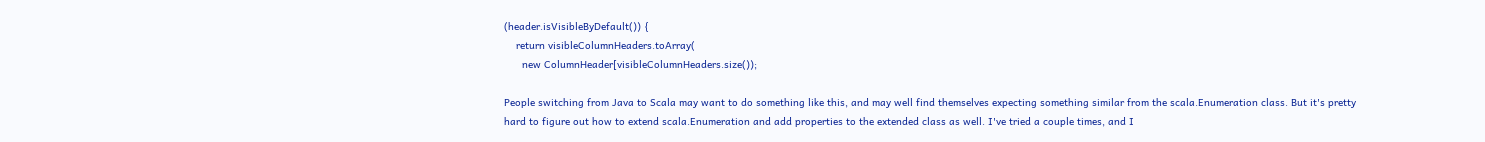(header.isVisibleByDefault()) {
    return visibleColumnHeaders.toArray(
      new ColumnHeader[visibleColumnHeaders.size());

People switching from Java to Scala may want to do something like this, and may well find themselves expecting something similar from the scala.Enumeration class. But it's pretty hard to figure out how to extend scala.Enumeration and add properties to the extended class as well. I've tried a couple times, and I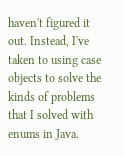haven't figured it out. Instead, I've taken to using case objects to solve the kinds of problems that I solved with enums in Java.